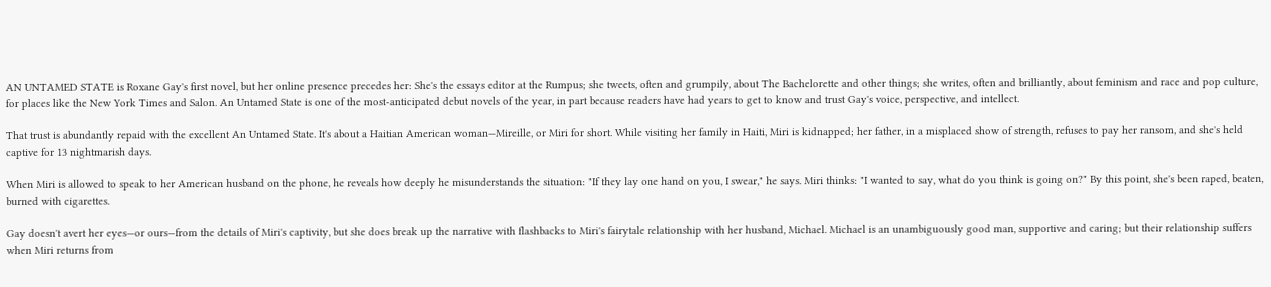AN UNTAMED STATE is Roxane Gay's first novel, but her online presence precedes her: She's the essays editor at the Rumpus; she tweets, often and grumpily, about The Bachelorette and other things; she writes, often and brilliantly, about feminism and race and pop culture, for places like the New York Times and Salon. An Untamed State is one of the most-anticipated debut novels of the year, in part because readers have had years to get to know and trust Gay's voice, perspective, and intellect.

That trust is abundantly repaid with the excellent An Untamed State. It's about a Haitian American woman—Mireille, or Miri for short. While visiting her family in Haiti, Miri is kidnapped; her father, in a misplaced show of strength, refuses to pay her ransom, and she's held captive for 13 nightmarish days.

When Miri is allowed to speak to her American husband on the phone, he reveals how deeply he misunderstands the situation: "If they lay one hand on you, I swear," he says. Miri thinks: "I wanted to say, what do you think is going on?" By this point, she's been raped, beaten, burned with cigarettes.

Gay doesn't avert her eyes—or ours—from the details of Miri's captivity, but she does break up the narrative with flashbacks to Miri's fairytale relationship with her husband, Michael. Michael is an unambiguously good man, supportive and caring; but their relationship suffers when Miri returns from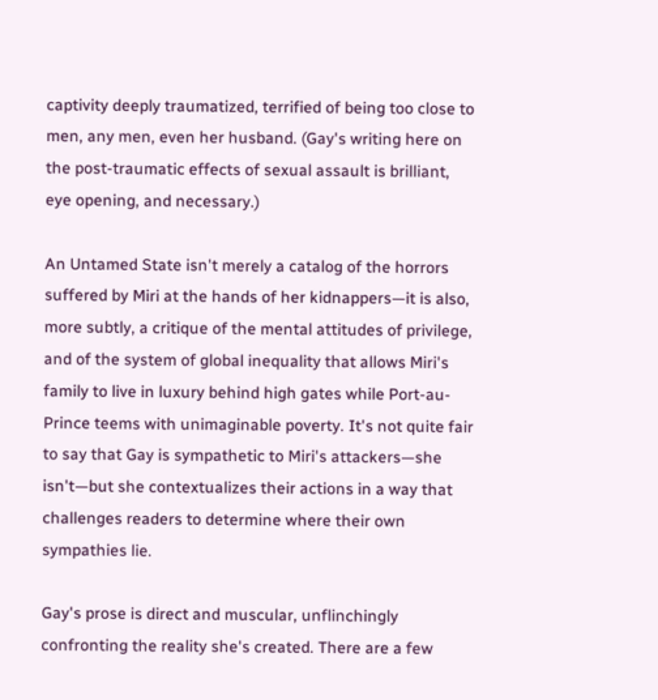captivity deeply traumatized, terrified of being too close to men, any men, even her husband. (Gay's writing here on the post-traumatic effects of sexual assault is brilliant, eye opening, and necessary.)

An Untamed State isn't merely a catalog of the horrors suffered by Miri at the hands of her kidnappers—it is also, more subtly, a critique of the mental attitudes of privilege, and of the system of global inequality that allows Miri's family to live in luxury behind high gates while Port-au-Prince teems with unimaginable poverty. It's not quite fair to say that Gay is sympathetic to Miri's attackers—she isn't—but she contextualizes their actions in a way that challenges readers to determine where their own sympathies lie.

Gay's prose is direct and muscular, unflinchingly confronting the reality she's created. There are a few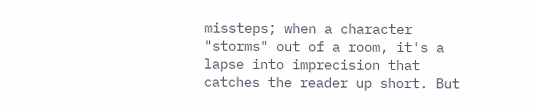missteps; when a character "storms" out of a room, it's a lapse into imprecision that catches the reader up short. But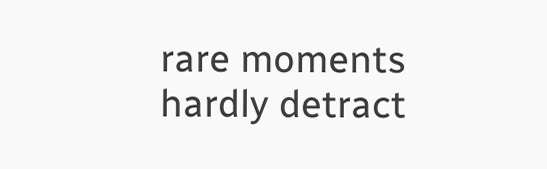rare moments hardly detract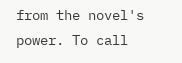from the novel's power. To call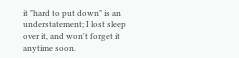it "hard to put down" is an understatement; I lost sleep over it, and won't forget it anytime soon.